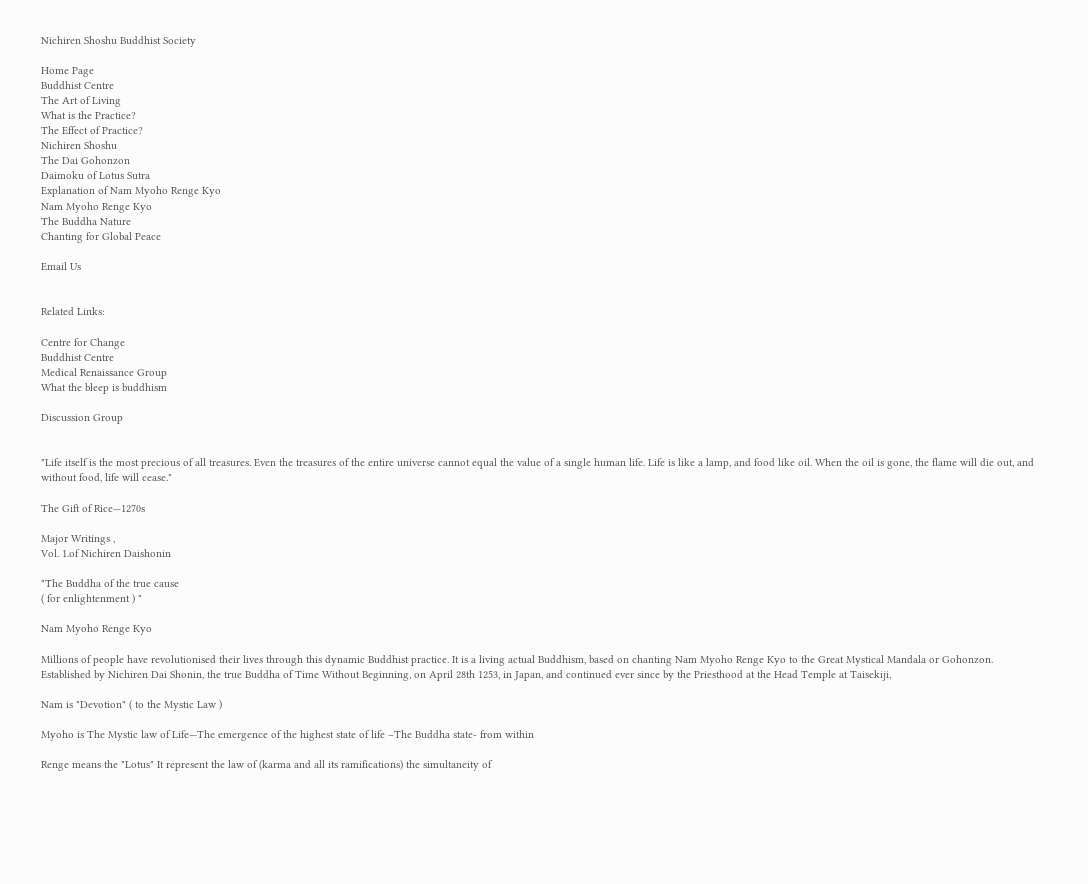Nichiren Shoshu Buddhist Society

Home Page
Buddhist Centre
The Art of Living
What is the Practice?
The Effect of Practice?
Nichiren Shoshu
The Dai Gohonzon
Daimoku of Lotus Sutra
Explanation of Nam Myoho Renge Kyo
Nam Myoho Renge Kyo
The Buddha Nature
Chanting for Global Peace

Email Us


Related Links:

Centre for Change
Buddhist Centre
Medical Renaissance Group
What the bleep is buddhism

Discussion Group


"Life itself is the most precious of all treasures. Even the treasures of the entire universe cannot equal the value of a single human life. Life is like a lamp, and food like oil. When the oil is gone, the flame will die out, and without food, life will cease."

The Gift of Rice—1270s

Major Writings ,
Vol. 1.of Nichiren Daishonin

"The Buddha of the true cause
( for enlightenment ) "

Nam Myoho Renge Kyo

Millions of people have revolutionised their lives through this dynamic Buddhist practice. It is a living actual Buddhism, based on chanting Nam Myoho Renge Kyo to the Great Mystical Mandala or Gohonzon. Established by Nichiren Dai Shonin, the true Buddha of Time Without Beginning, on April 28th 1253, in Japan, and continued ever since by the Priesthood at the Head Temple at Taisekiji,

Nam is "Devotion" ( to the Mystic Law )

Myoho is The Mystic law of Life—The emergence of the highest state of life –The Buddha state- from within

Renge means the "Lotus" It represent the law of (karma and all its ramifications) the simultaneity of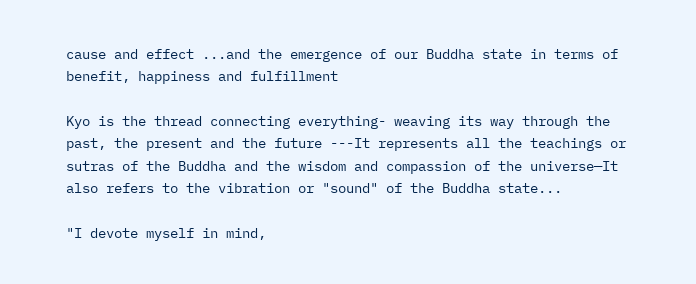cause and effect ...and the emergence of our Buddha state in terms of benefit, happiness and fulfillment

Kyo is the thread connecting everything- weaving its way through the past, the present and the future ---It represents all the teachings or sutras of the Buddha and the wisdom and compassion of the universe—It also refers to the vibration or "sound" of the Buddha state...

"I devote myself in mind,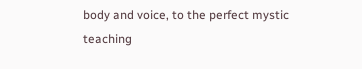body and voice, to the perfect mystic teaching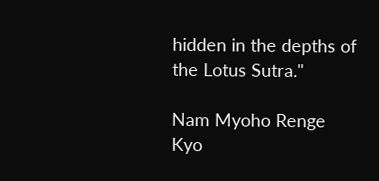hidden in the depths of the Lotus Sutra."

Nam Myoho Renge Kyo